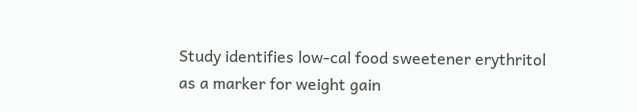Study identifies low-cal food sweetener erythritol as a marker for weight gain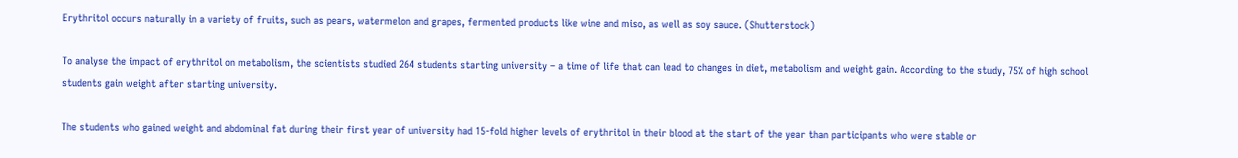Erythritol occurs naturally in a variety of fruits, such as pears, watermelon and grapes, fermented products like wine and miso, as well as soy sauce. (Shutterstock)

To analyse the impact of erythritol on metabolism, the scientists studied 264 students starting university – a time of life that can lead to changes in diet, metabolism and weight gain. According to the study, 75% of high school students gain weight after starting university.

The students who gained weight and abdominal fat during their first year of university had 15-fold higher levels of erythritol in their blood at the start of the year than participants who were stable or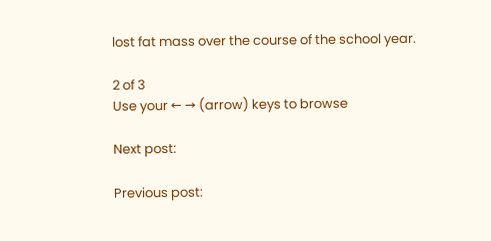lost fat mass over the course of the school year.

2 of 3
Use your ← → (arrow) keys to browse

Next post:

Previous post: